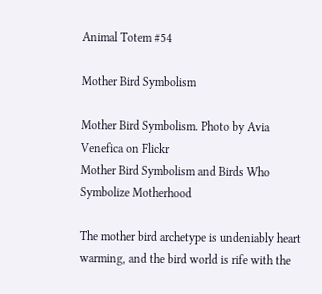Animal Totem #54

Mother Bird Symbolism

Mother Bird Symbolism. Photo by Avia Venefica on Flickr
Mother Bird Symbolism and Birds Who Symbolize Motherhood

The mother bird archetype is undeniably heart warming, and the bird world is rife with the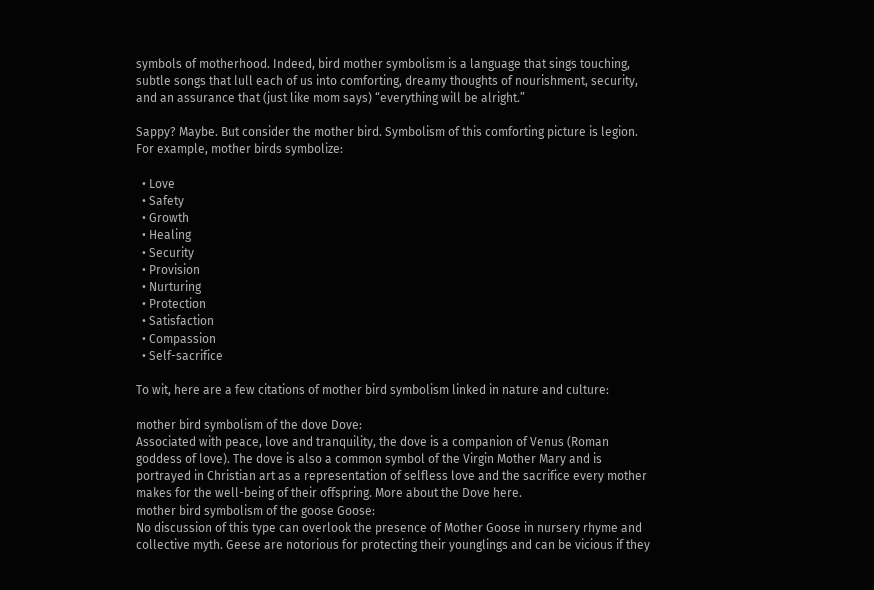symbols of motherhood. Indeed, bird mother symbolism is a language that sings touching, subtle songs that lull each of us into comforting, dreamy thoughts of nourishment, security, and an assurance that (just like mom says) “everything will be alright.”

Sappy? Maybe. But consider the mother bird. Symbolism of this comforting picture is legion. For example, mother birds symbolize:

  • Love
  • Safety
  • Growth
  • Healing
  • Security
  • Provision
  • Nurturing
  • Protection
  • Satisfaction
  • Compassion
  • Self-sacrifice

To wit, here are a few citations of mother bird symbolism linked in nature and culture:

mother bird symbolism of the dove Dove:
Associated with peace, love and tranquility, the dove is a companion of Venus (Roman goddess of love). The dove is also a common symbol of the Virgin Mother Mary and is portrayed in Christian art as a representation of selfless love and the sacrifice every mother makes for the well-being of their offspring. More about the Dove here.
mother bird symbolism of the goose Goose:
No discussion of this type can overlook the presence of Mother Goose in nursery rhyme and collective myth. Geese are notorious for protecting their younglings and can be vicious if they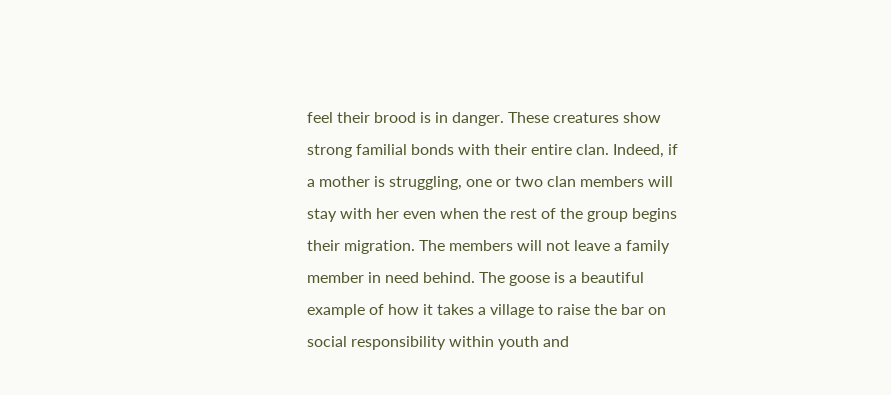feel their brood is in danger. These creatures show strong familial bonds with their entire clan. Indeed, if a mother is struggling, one or two clan members will stay with her even when the rest of the group begins their migration. The members will not leave a family member in need behind. The goose is a beautiful example of how it takes a village to raise the bar on social responsibility within youth and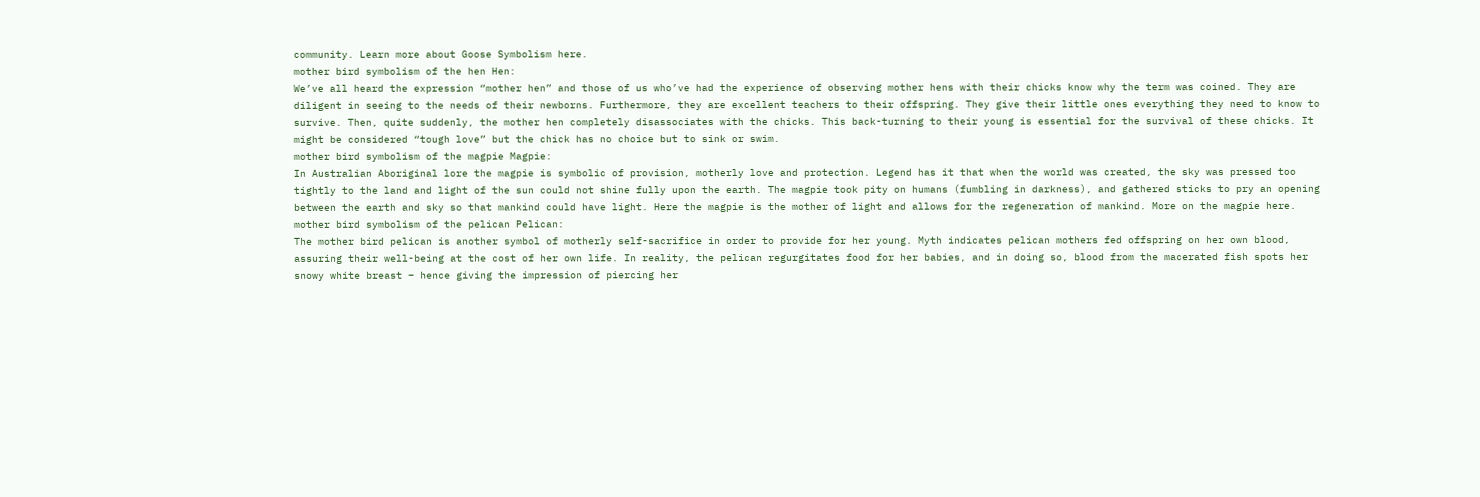community. Learn more about Goose Symbolism here.
mother bird symbolism of the hen Hen:
We’ve all heard the expression “mother hen” and those of us who’ve had the experience of observing mother hens with their chicks know why the term was coined. They are diligent in seeing to the needs of their newborns. Furthermore, they are excellent teachers to their offspring. They give their little ones everything they need to know to survive. Then, quite suddenly, the mother hen completely disassociates with the chicks. This back-turning to their young is essential for the survival of these chicks. It might be considered “tough love” but the chick has no choice but to sink or swim.
mother bird symbolism of the magpie Magpie:
In Australian Aboriginal lore the magpie is symbolic of provision, motherly love and protection. Legend has it that when the world was created, the sky was pressed too tightly to the land and light of the sun could not shine fully upon the earth. The magpie took pity on humans (fumbling in darkness), and gathered sticks to pry an opening between the earth and sky so that mankind could have light. Here the magpie is the mother of light and allows for the regeneration of mankind. More on the magpie here.
mother bird symbolism of the pelican Pelican:
The mother bird pelican is another symbol of motherly self-sacrifice in order to provide for her young. Myth indicates pelican mothers fed offspring on her own blood, assuring their well-being at the cost of her own life. In reality, the pelican regurgitates food for her babies, and in doing so, blood from the macerated fish spots her snowy white breast – hence giving the impression of piercing her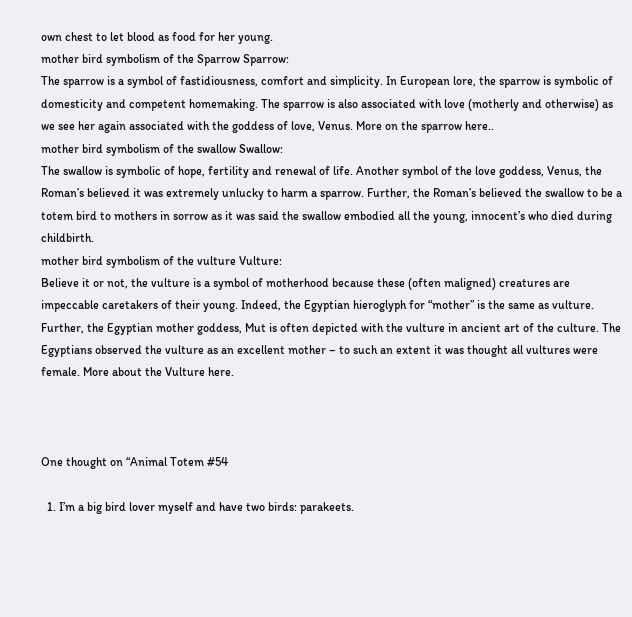own chest to let blood as food for her young.
mother bird symbolism of the Sparrow Sparrow:
The sparrow is a symbol of fastidiousness, comfort and simplicity. In European lore, the sparrow is symbolic of domesticity and competent homemaking. The sparrow is also associated with love (motherly and otherwise) as we see her again associated with the goddess of love, Venus. More on the sparrow here..
mother bird symbolism of the swallow Swallow:
The swallow is symbolic of hope, fertility and renewal of life. Another symbol of the love goddess, Venus, the Roman’s believed it was extremely unlucky to harm a sparrow. Further, the Roman’s believed the swallow to be a totem bird to mothers in sorrow as it was said the swallow embodied all the young, innocent’s who died during childbirth.
mother bird symbolism of the vulture Vulture:
Believe it or not, the vulture is a symbol of motherhood because these (often maligned) creatures are impeccable caretakers of their young. Indeed, the Egyptian hieroglyph for “mother” is the same as vulture. Further, the Egyptian mother goddess, Mut is often depicted with the vulture in ancient art of the culture. The Egyptians observed the vulture as an excellent mother – to such an extent it was thought all vultures were female. More about the Vulture here.



One thought on “Animal Totem #54

  1. I’m a big bird lover myself and have two birds: parakeets.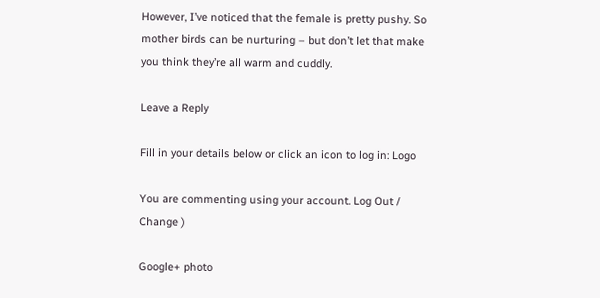However, I’ve noticed that the female is pretty pushy. So mother birds can be nurturing – but don’t let that make you think they’re all warm and cuddly.

Leave a Reply

Fill in your details below or click an icon to log in: Logo

You are commenting using your account. Log Out /  Change )

Google+ photo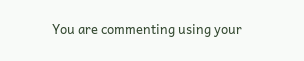You are commenting using your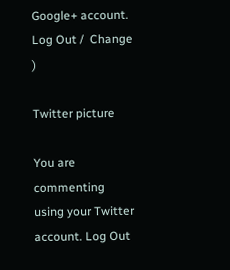Google+ account. Log Out /  Change )

Twitter picture

You are commenting using your Twitter account. Log Out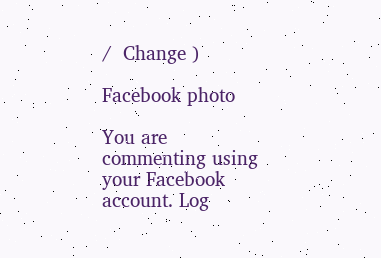/  Change )

Facebook photo

You are commenting using your Facebook account. Log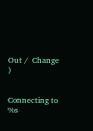Out /  Change )


Connecting to %s